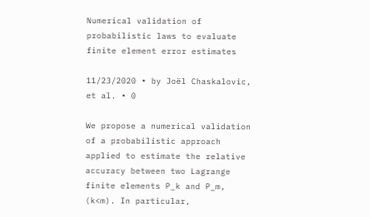Numerical validation of probabilistic laws to evaluate finite element error estimates

11/23/2020 ∙ by Joël Chaskalovic, et al. ∙ 0

We propose a numerical validation of a probabilistic approach applied to estimate the relative accuracy between two Lagrange finite elements P_k and P_m, (k<m). In particular,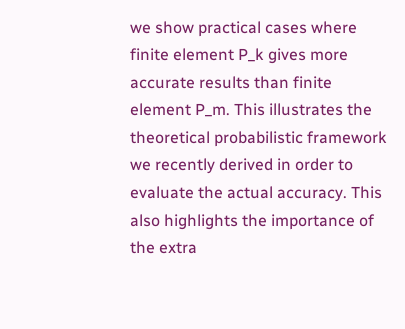we show practical cases where finite element P_k gives more accurate results than finite element P_m. This illustrates the theoretical probabilistic framework we recently derived in order to evaluate the actual accuracy. This also highlights the importance of the extra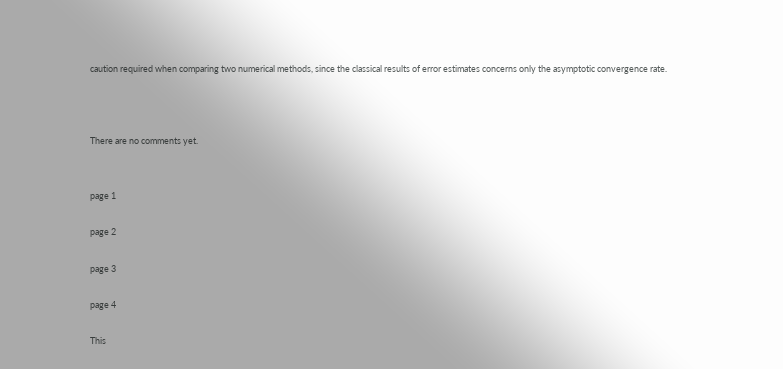caution required when comparing two numerical methods, since the classical results of error estimates concerns only the asymptotic convergence rate.



There are no comments yet.


page 1

page 2

page 3

page 4

This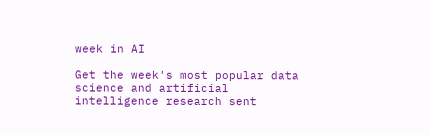week in AI

Get the week's most popular data science and artificial intelligence research sent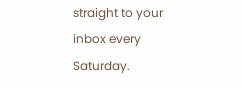straight to your inbox every Saturday.